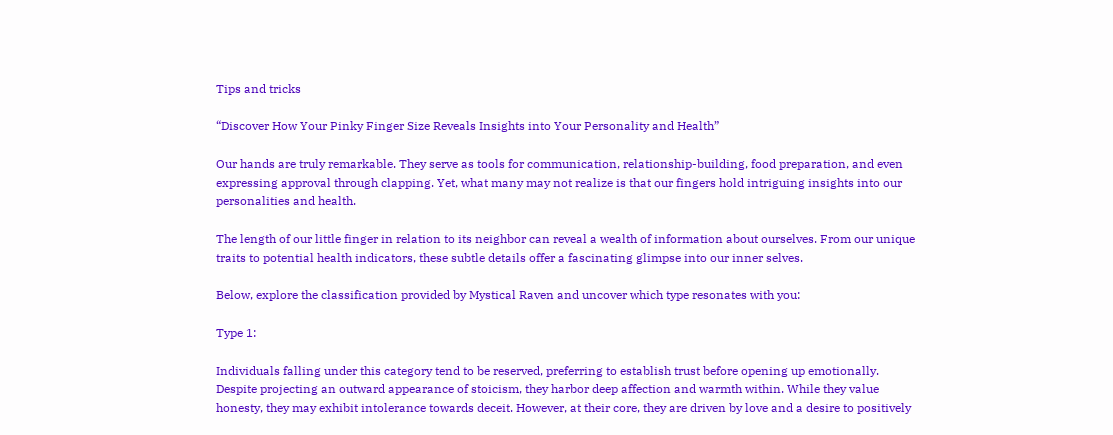Tips and tricks

“Discover How Your Pinky Finger Size Reveals Insights into Your Personality and Health”

Our hands are truly remarkable. They serve as tools for communication, relationship-building, food preparation, and even expressing approval through clapping. Yet, what many may not realize is that our fingers hold intriguing insights into our personalities and health.

The length of our little finger in relation to its neighbor can reveal a wealth of information about ourselves. From our unique traits to potential health indicators, these subtle details offer a fascinating glimpse into our inner selves.

Below, explore the classification provided by Mystical Raven and uncover which type resonates with you:

Type 1:

Individuals falling under this category tend to be reserved, preferring to establish trust before opening up emotionally. Despite projecting an outward appearance of stoicism, they harbor deep affection and warmth within. While they value honesty, they may exhibit intolerance towards deceit. However, at their core, they are driven by love and a desire to positively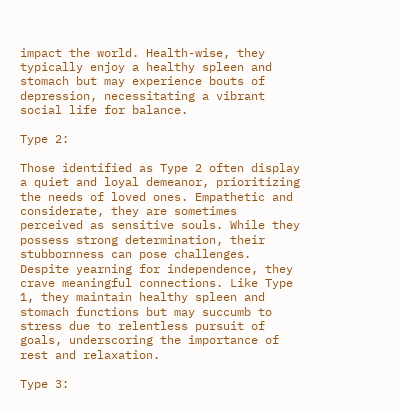impact the world. Health-wise, they typically enjoy a healthy spleen and stomach but may experience bouts of depression, necessitating a vibrant social life for balance.

Type 2:

Those identified as Type 2 often display a quiet and loyal demeanor, prioritizing the needs of loved ones. Empathetic and considerate, they are sometimes perceived as sensitive souls. While they possess strong determination, their stubbornness can pose challenges. Despite yearning for independence, they crave meaningful connections. Like Type 1, they maintain healthy spleen and stomach functions but may succumb to stress due to relentless pursuit of goals, underscoring the importance of rest and relaxation.

Type 3: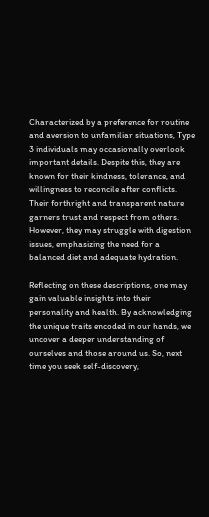Characterized by a preference for routine and aversion to unfamiliar situations, Type 3 individuals may occasionally overlook important details. Despite this, they are known for their kindness, tolerance, and willingness to reconcile after conflicts. Their forthright and transparent nature garners trust and respect from others. However, they may struggle with digestion issues, emphasizing the need for a balanced diet and adequate hydration.

Reflecting on these descriptions, one may gain valuable insights into their personality and health. By acknowledging the unique traits encoded in our hands, we uncover a deeper understanding of ourselves and those around us. So, next time you seek self-discovery,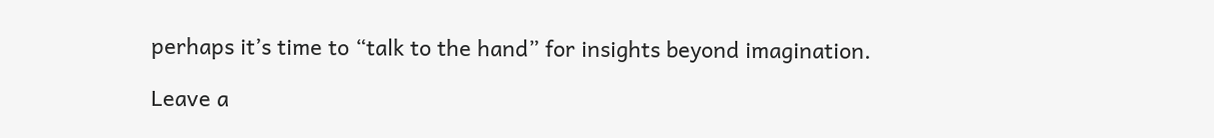perhaps it’s time to “talk to the hand” for insights beyond imagination.

Leave a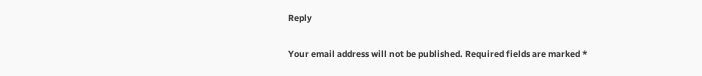Reply

Your email address will not be published. Required fields are marked *